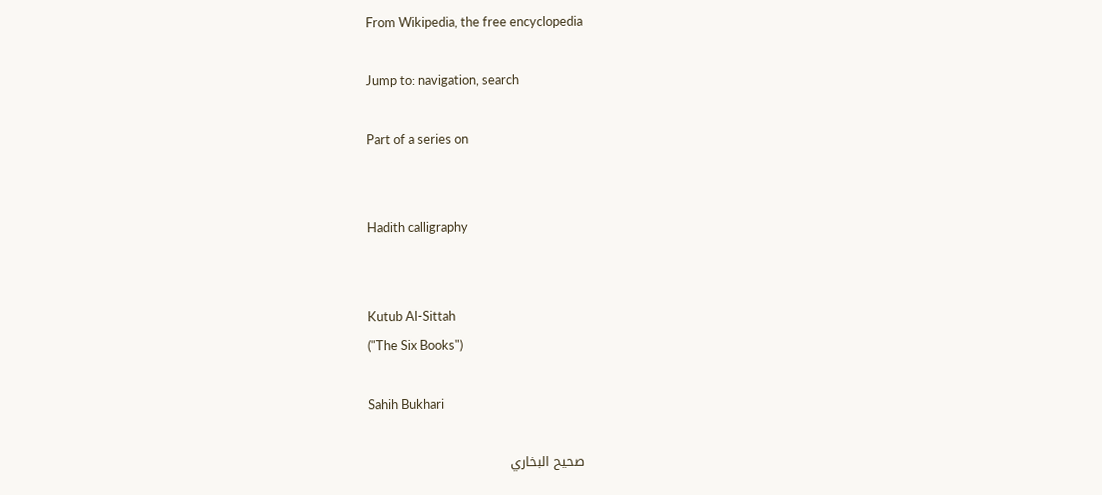From Wikipedia, the free encyclopedia

Jump to: navigation, search

Part of a series on


Hadith calligraphy


Kutub Al-Sittah
("The Six Books")

Sahih Bukhari

صحيح البخاري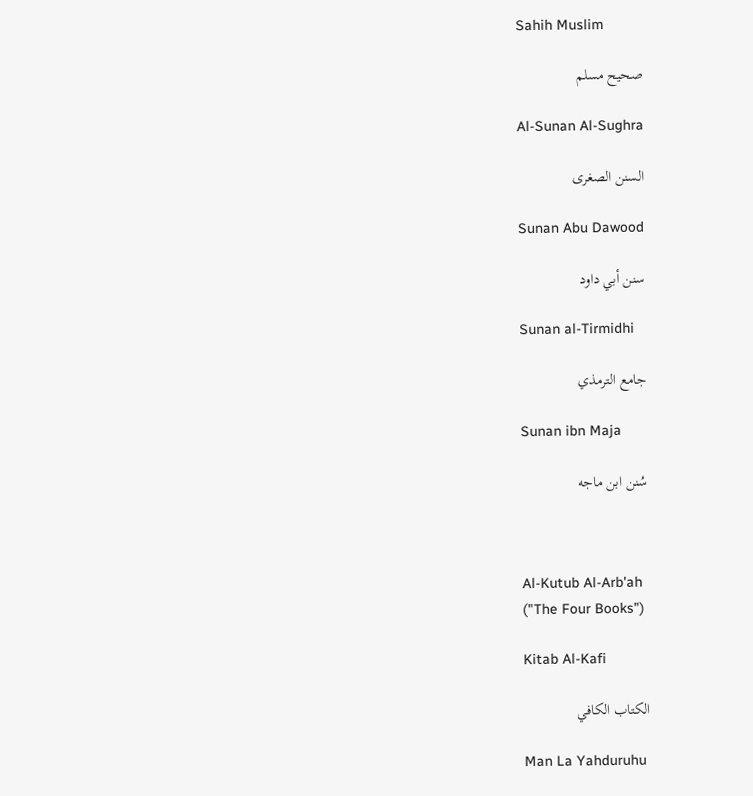Sahih Muslim

صحيح مسلم

Al-Sunan Al-Sughra

السنن الصغرى

Sunan Abu Dawood

سنن أبي داود

Sunan al-Tirmidhi

جامع الترمذي

Sunan ibn Maja

سُنن ابن ماجه



Al-Kutub Al-Arb'ah
("The Four Books")

Kitab Al-Kafi

الكتاب الكافي

Man La Yahduruhu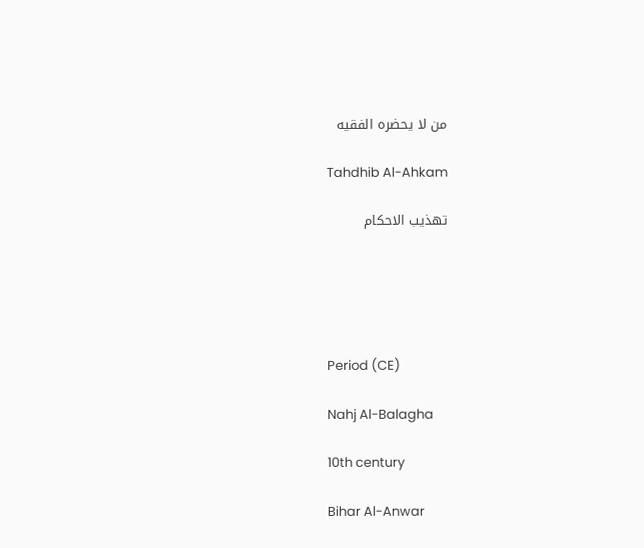من لا يحضره الفقيه

Tahdhib Al-Ahkam

تهذیب الاحکام





Period (CE)

Nahj Al-Balagha

10th century

Bihar Al-Anwar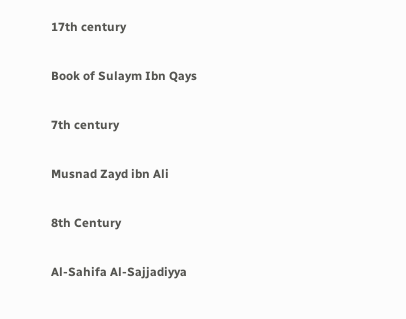17th century

Book of Sulaym Ibn Qays

7th century

Musnad Zayd ibn Ali

8th Century

Al-Sahifa Al-Sajjadiyya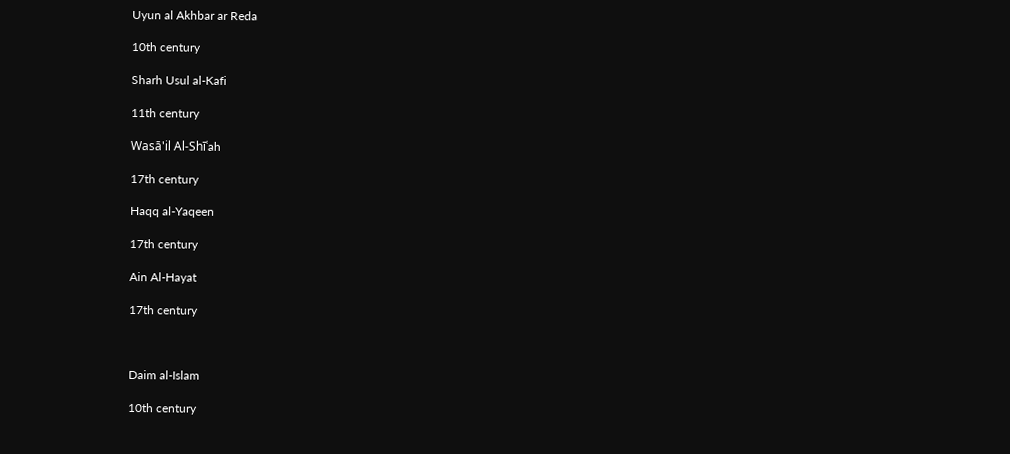Uyun al Akhbar ar Reda

10th century

Sharh Usul al-Kafi

11th century

Wasā'il Al-Shīʿah

17th century

Haqq al-Yaqeen

17th century

Ain Al-Hayat

17th century



Daim al-Islam

10th century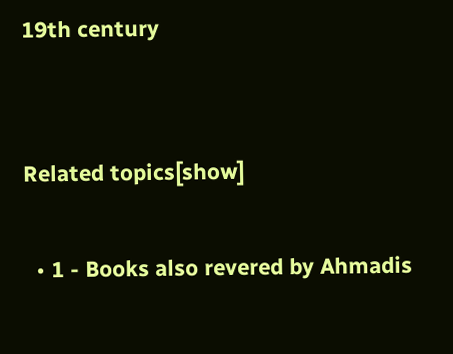19th century


Related topics[show]

  • 1 - Books also revered by Ahmadis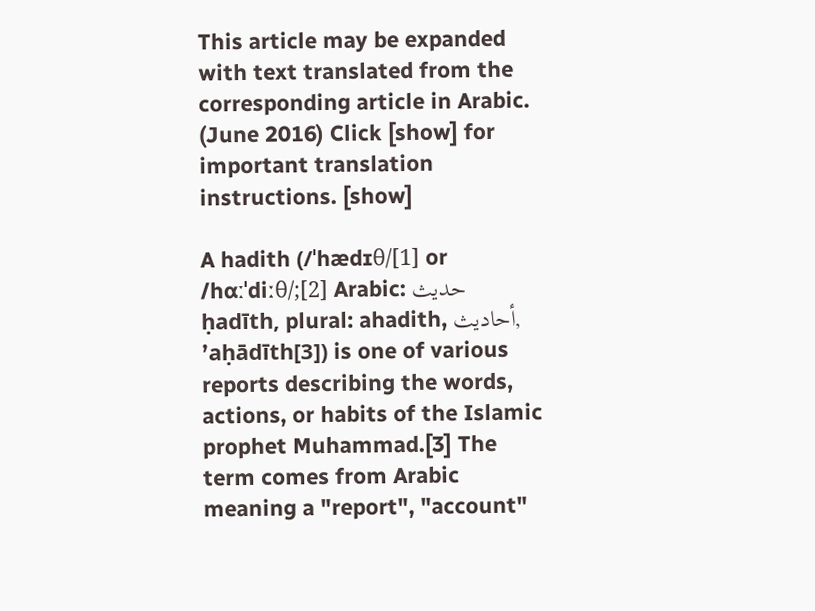This article may be expanded with text translated from the corresponding article in Arabic. (June 2016) Click [show] for important translation instructions. [show]

A hadith (/ˈhædɪθ/[1] or /hɑːˈdiːθ/;[2] Arabic: حديث ḥadīth, plural: ahadith, أحاديث, ʼaḥādīth[3]) is one of various reports describing the words, actions, or habits of the Islamic prophet Muhammad.[3] The term comes from Arabic meaning a "report", "account"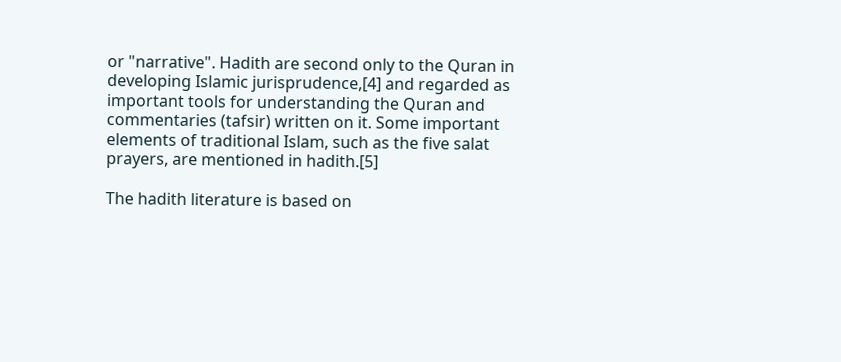or "narrative". Hadith are second only to the Quran in developing Islamic jurisprudence,[4] and regarded as important tools for understanding the Quran and commentaries (tafsir) written on it. Some important elements of traditional Islam, such as the five salat prayers, are mentioned in hadith.[5]

The hadith literature is based on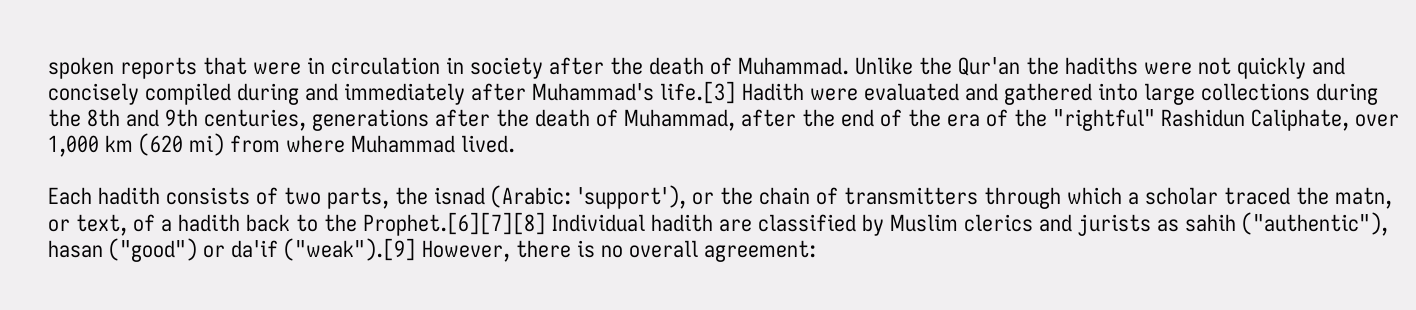spoken reports that were in circulation in society after the death of Muhammad. Unlike the Qur'an the hadiths were not quickly and concisely compiled during and immediately after Muhammad's life.[3] Hadith were evaluated and gathered into large collections during the 8th and 9th centuries, generations after the death of Muhammad, after the end of the era of the "rightful" Rashidun Caliphate, over 1,000 km (620 mi) from where Muhammad lived.

Each hadith consists of two parts, the isnad (Arabic: 'support'), or the chain of transmitters through which a scholar traced the matn, or text, of a hadith back to the Prophet.[6][7][8] Individual hadith are classified by Muslim clerics and jurists as sahih ("authentic"), hasan ("good") or da'if ("weak").[9] However, there is no overall agreement: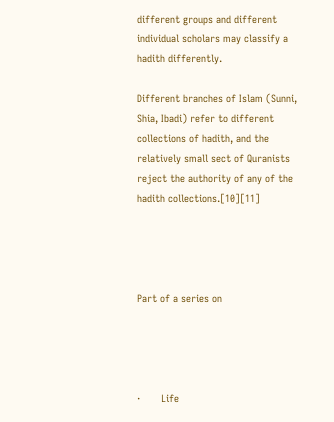different groups and different individual scholars may classify a hadith differently.

Different branches of Islam (Sunni, Shia, Ibadi) refer to different collections of hadith, and the relatively small sect of Quranists reject the authority of any of the hadith collections.[10][11]




Part of a series on




·       Life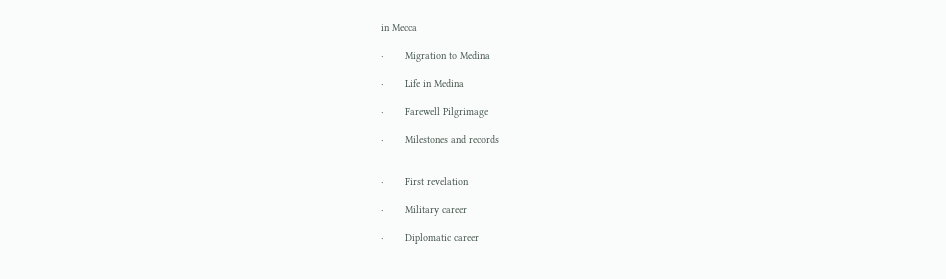in Mecca

·       Migration to Medina

·       Life in Medina

·       Farewell Pilgrimage

·       Milestones and records


·       First revelation

·       Military career

·       Diplomatic career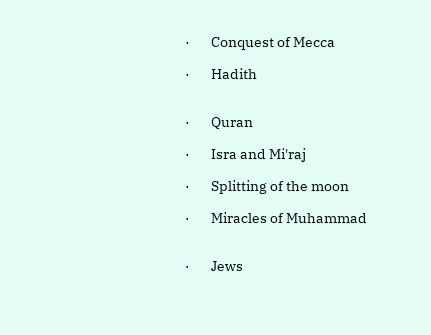·       Conquest of Mecca

·       Hadith


·       Quran

·       Isra and Mi'raj

·       Splitting of the moon

·       Miracles of Muhammad


·       Jews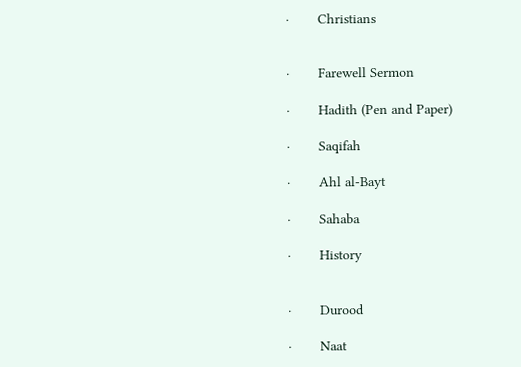·       Christians


·       Farewell Sermon

·       Hadith (Pen and Paper)

·       Saqifah

·       Ahl al-Bayt

·       Sahaba

·       History


·       Durood

·       Naat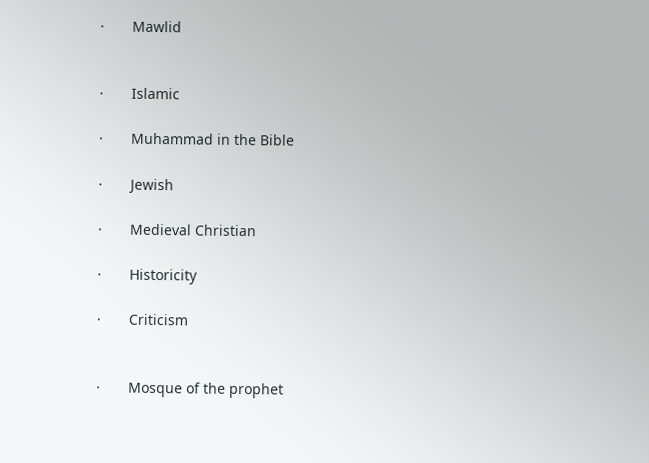·       Mawlid


·       Islamic

·       Muhammad in the Bible

·       Jewish

·       Medieval Christian

·       Historicity

·       Criticism


·       Mosque of the prophet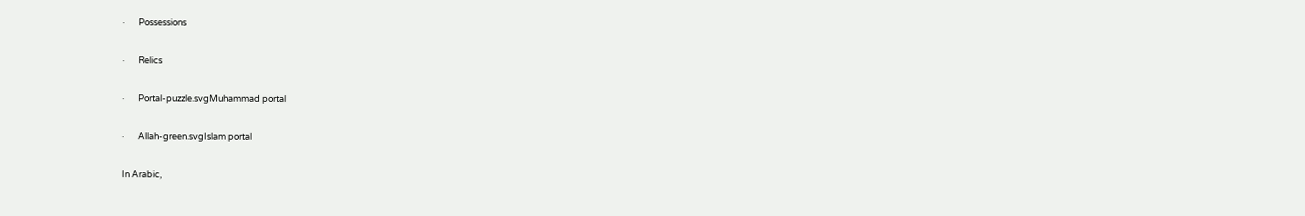·       Possessions

·       Relics

·       Portal-puzzle.svgMuhammad portal

·       Allah-green.svgIslam portal

In Arabic,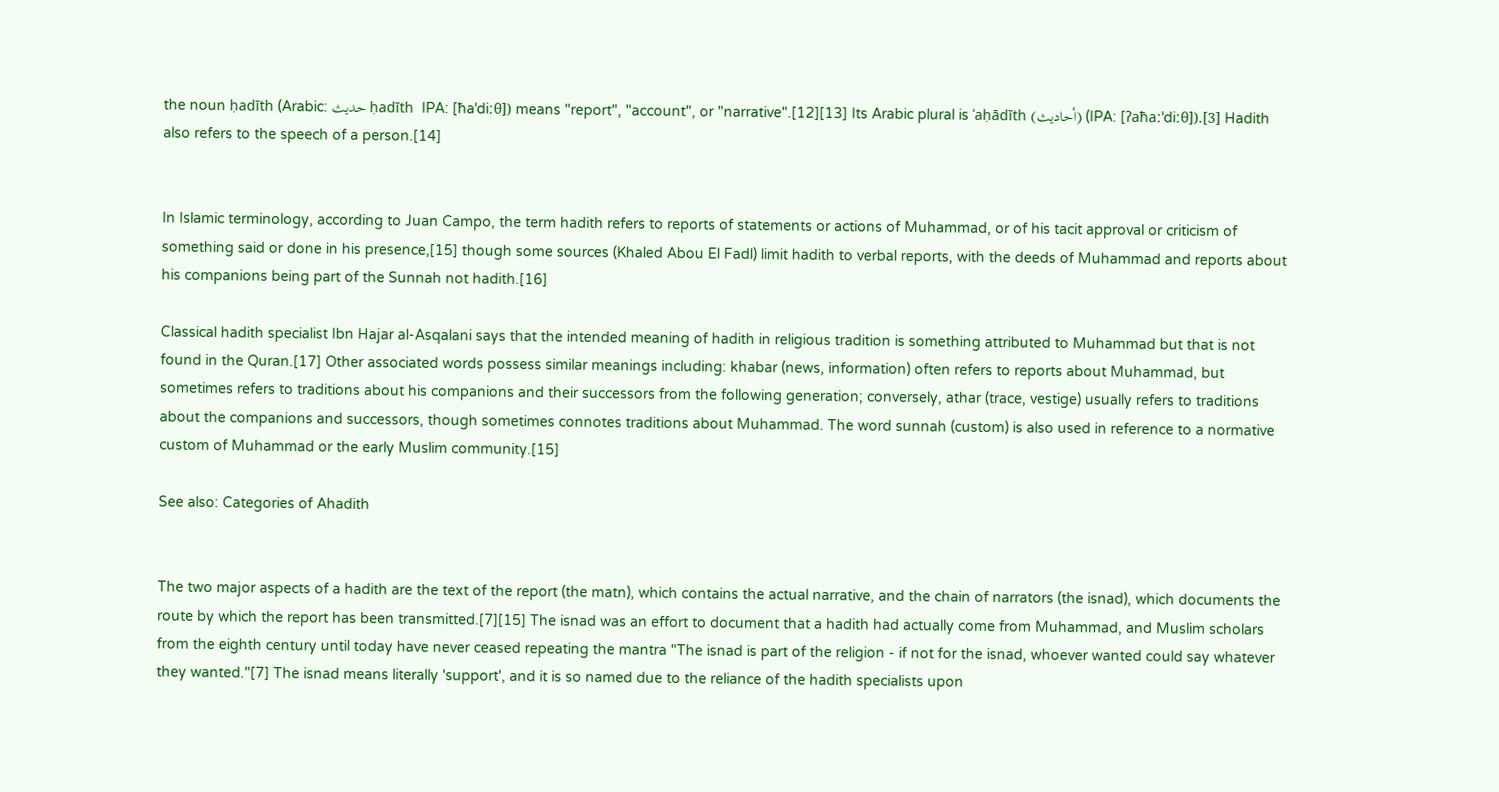the noun ḥadīth (Arabic: حديث ḥadīth  IPA: [ħaˈdiːθ]) means "report", "account", or "narrative".[12][13] Its Arabic plural is ʾaḥādīth (أحاديث) (IPA: [ʔaħaːˈdiːθ]).[3] Hadith also refers to the speech of a person.[14]


In Islamic terminology, according to Juan Campo, the term hadith refers to reports of statements or actions of Muhammad, or of his tacit approval or criticism of something said or done in his presence,[15] though some sources (Khaled Abou El Fadl) limit hadith to verbal reports, with the deeds of Muhammad and reports about his companions being part of the Sunnah not hadith.[16]

Classical hadith specialist Ibn Hajar al-Asqalani says that the intended meaning of hadith in religious tradition is something attributed to Muhammad but that is not found in the Quran.[17] Other associated words possess similar meanings including: khabar (news, information) often refers to reports about Muhammad, but sometimes refers to traditions about his companions and their successors from the following generation; conversely, athar (trace, vestige) usually refers to traditions about the companions and successors, though sometimes connotes traditions about Muhammad. The word sunnah (custom) is also used in reference to a normative custom of Muhammad or the early Muslim community.[15]

See also: Categories of Ahadith


The two major aspects of a hadith are the text of the report (the matn), which contains the actual narrative, and the chain of narrators (the isnad), which documents the route by which the report has been transmitted.[7][15] The isnad was an effort to document that a hadith had actually come from Muhammad, and Muslim scholars from the eighth century until today have never ceased repeating the mantra "The isnad is part of the religion - if not for the isnad, whoever wanted could say whatever they wanted."[7] The isnad means literally 'support', and it is so named due to the reliance of the hadith specialists upon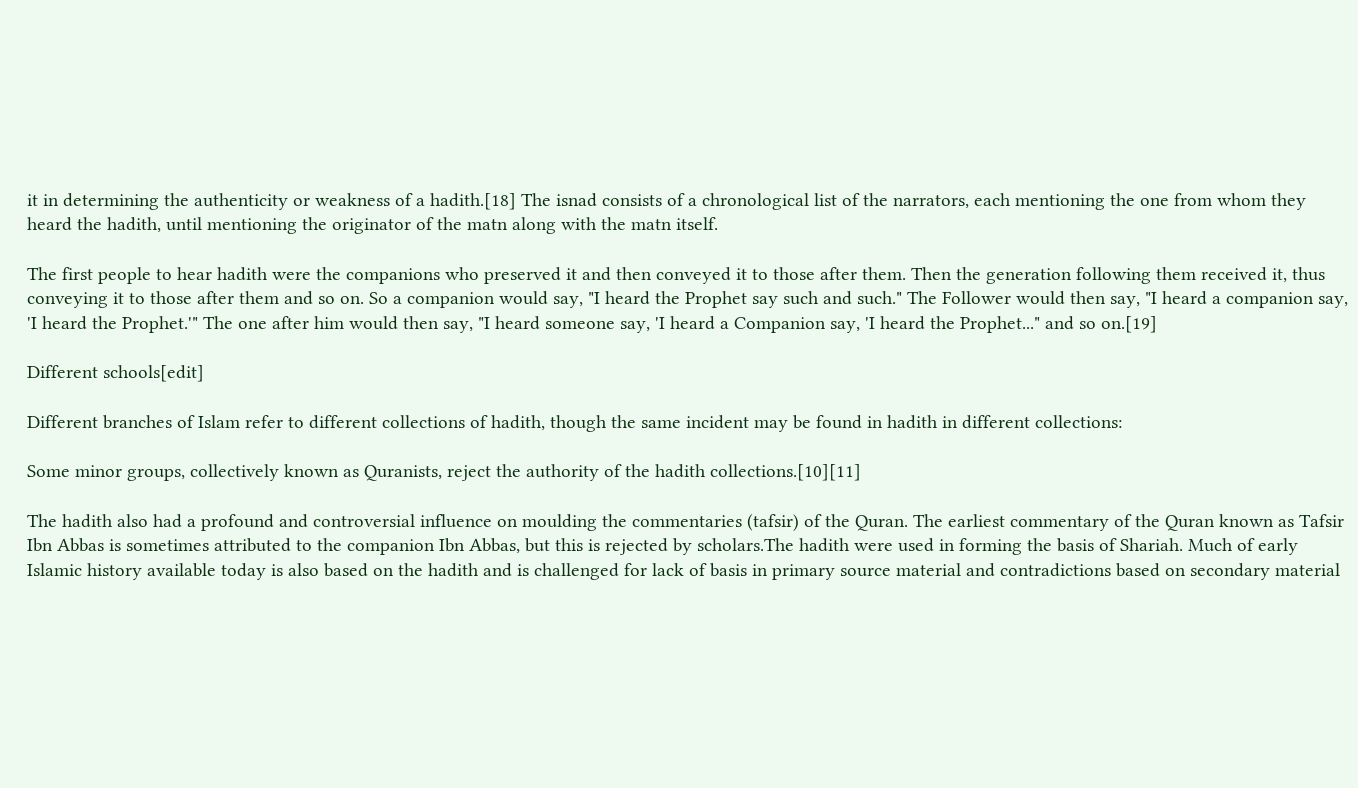it in determining the authenticity or weakness of a hadith.[18] The isnad consists of a chronological list of the narrators, each mentioning the one from whom they heard the hadith, until mentioning the originator of the matn along with the matn itself.

The first people to hear hadith were the companions who preserved it and then conveyed it to those after them. Then the generation following them received it, thus conveying it to those after them and so on. So a companion would say, "I heard the Prophet say such and such." The Follower would then say, "I heard a companion say, 'I heard the Prophet.'" The one after him would then say, "I heard someone say, 'I heard a Companion say, 'I heard the Prophet..." and so on.[19]

Different schools[edit]

Different branches of Islam refer to different collections of hadith, though the same incident may be found in hadith in different collections:

Some minor groups, collectively known as Quranists, reject the authority of the hadith collections.[10][11]

The hadith also had a profound and controversial influence on moulding the commentaries (tafsir) of the Quran. The earliest commentary of the Quran known as Tafsir Ibn Abbas is sometimes attributed to the companion Ibn Abbas, but this is rejected by scholars.The hadith were used in forming the basis of Shariah. Much of early Islamic history available today is also based on the hadith and is challenged for lack of basis in primary source material and contradictions based on secondary material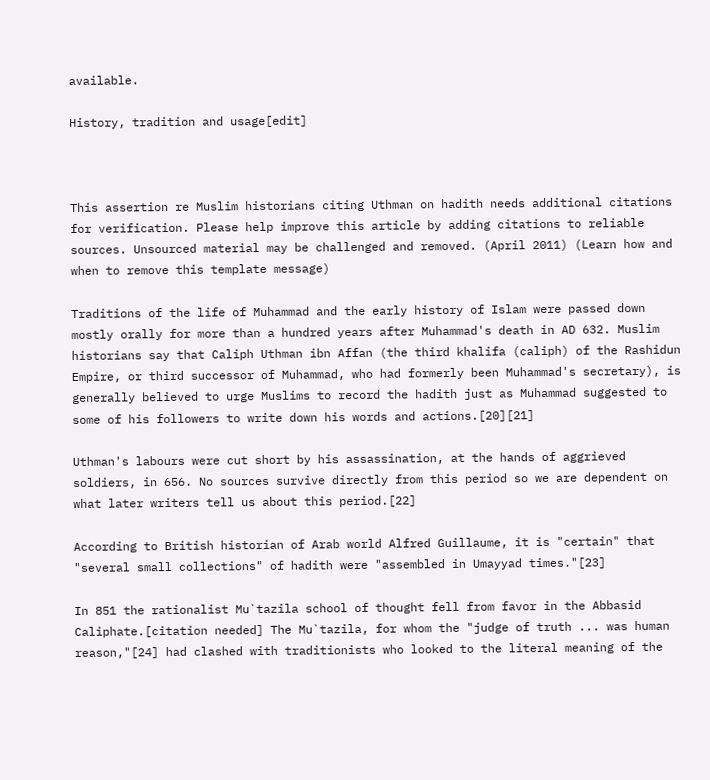available.

History, tradition and usage[edit]



This assertion re Muslim historians citing Uthman on hadith needs additional citations for verification. Please help improve this article by adding citations to reliable sources. Unsourced material may be challenged and removed. (April 2011) (Learn how and when to remove this template message)

Traditions of the life of Muhammad and the early history of Islam were passed down mostly orally for more than a hundred years after Muhammad's death in AD 632. Muslim historians say that Caliph Uthman ibn Affan (the third khalifa (caliph) of the Rashidun Empire, or third successor of Muhammad, who had formerly been Muhammad's secretary), is generally believed to urge Muslims to record the hadith just as Muhammad suggested to some of his followers to write down his words and actions.[20][21]

Uthman's labours were cut short by his assassination, at the hands of aggrieved soldiers, in 656. No sources survive directly from this period so we are dependent on what later writers tell us about this period.[22]

According to British historian of Arab world Alfred Guillaume, it is "certain" that "several small collections" of hadith were "assembled in Umayyad times."[23]

In 851 the rationalist Mu`tazila school of thought fell from favor in the Abbasid Caliphate.[citation needed] The Mu`tazila, for whom the "judge of truth ... was human reason,"[24] had clashed with traditionists who looked to the literal meaning of the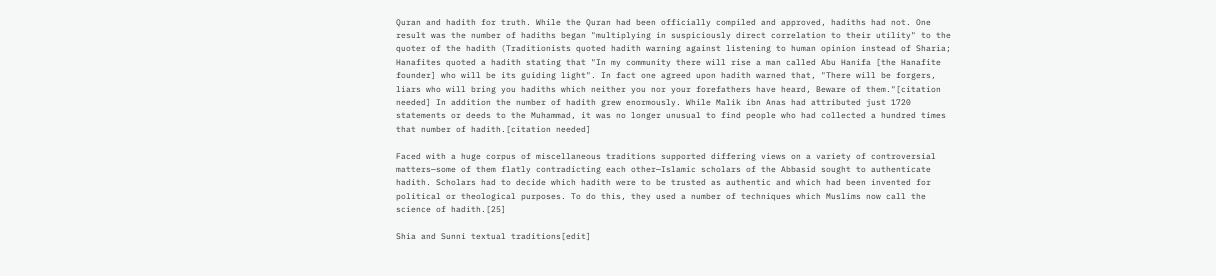Quran and hadith for truth. While the Quran had been officially compiled and approved, hadiths had not. One result was the number of hadiths began "multiplying in suspiciously direct correlation to their utility" to the quoter of the hadith (Traditionists quoted hadith warning against listening to human opinion instead of Sharia; Hanafites quoted a hadith stating that "In my community there will rise a man called Abu Hanifa [the Hanafite founder] who will be its guiding light". In fact one agreed upon hadith warned that, "There will be forgers, liars who will bring you hadiths which neither you nor your forefathers have heard, Beware of them."[citation needed] In addition the number of hadith grew enormously. While Malik ibn Anas had attributed just 1720 statements or deeds to the Muhammad, it was no longer unusual to find people who had collected a hundred times that number of hadith.[citation needed]

Faced with a huge corpus of miscellaneous traditions supported differing views on a variety of controversial matters—some of them flatly contradicting each other—Islamic scholars of the Abbasid sought to authenticate hadith. Scholars had to decide which hadith were to be trusted as authentic and which had been invented for political or theological purposes. To do this, they used a number of techniques which Muslims now call the science of hadith.[25]

Shia and Sunni textual traditions[edit]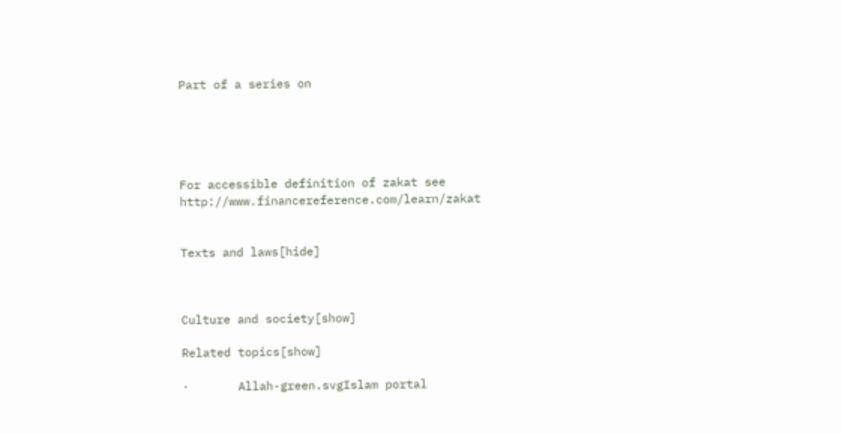Part of a series on





For accessible definition of zakat see http://www.financereference.com/learn/zakat


Texts and laws[hide]



Culture and society[show]

Related topics[show]

·       Allah-green.svgIslam portal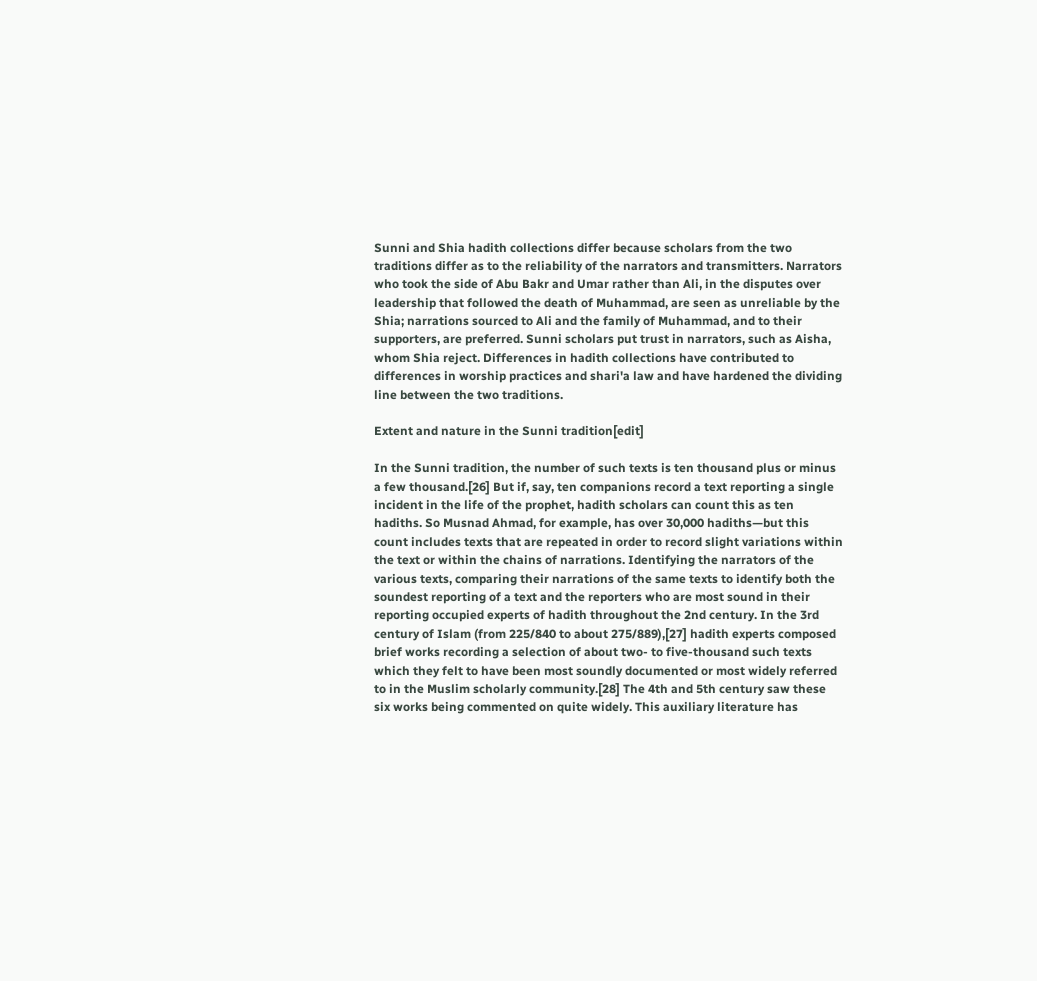Sunni and Shia hadith collections differ because scholars from the two traditions differ as to the reliability of the narrators and transmitters. Narrators who took the side of Abu Bakr and Umar rather than Ali, in the disputes over leadership that followed the death of Muhammad, are seen as unreliable by the Shia; narrations sourced to Ali and the family of Muhammad, and to their supporters, are preferred. Sunni scholars put trust in narrators, such as Aisha, whom Shia reject. Differences in hadith collections have contributed to differences in worship practices and shari'a law and have hardened the dividing line between the two traditions.

Extent and nature in the Sunni tradition[edit]

In the Sunni tradition, the number of such texts is ten thousand plus or minus a few thousand.[26] But if, say, ten companions record a text reporting a single incident in the life of the prophet, hadith scholars can count this as ten hadiths. So Musnad Ahmad, for example, has over 30,000 hadiths—but this count includes texts that are repeated in order to record slight variations within the text or within the chains of narrations. Identifying the narrators of the various texts, comparing their narrations of the same texts to identify both the soundest reporting of a text and the reporters who are most sound in their reporting occupied experts of hadith throughout the 2nd century. In the 3rd century of Islam (from 225/840 to about 275/889),[27] hadith experts composed brief works recording a selection of about two- to five-thousand such texts which they felt to have been most soundly documented or most widely referred to in the Muslim scholarly community.[28] The 4th and 5th century saw these six works being commented on quite widely. This auxiliary literature has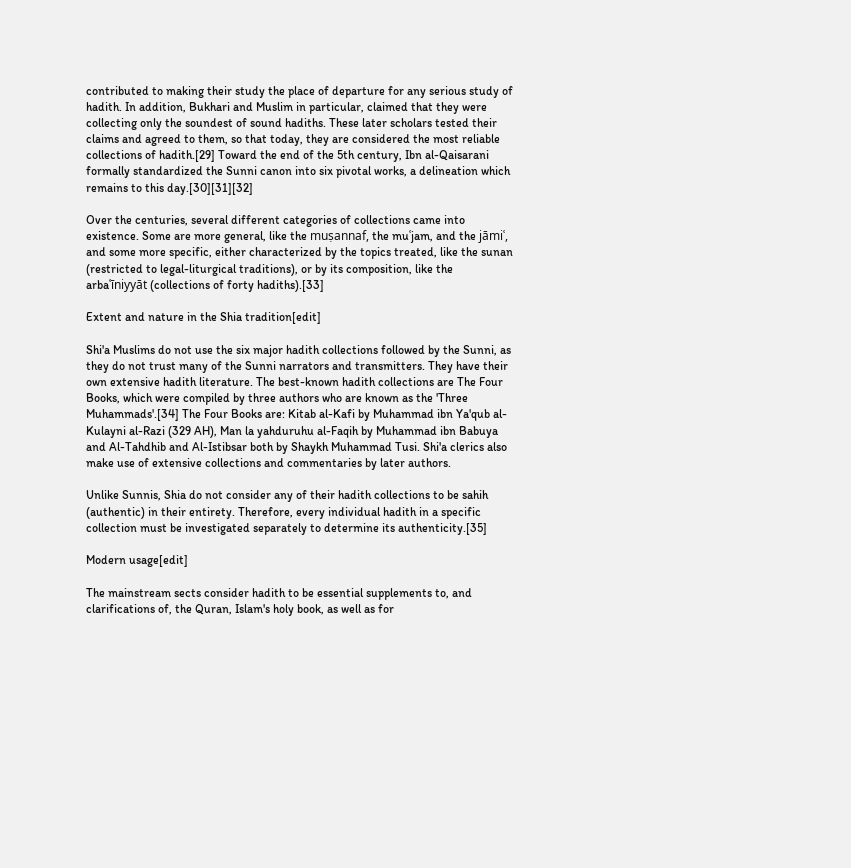contributed to making their study the place of departure for any serious study of hadith. In addition, Bukhari and Muslim in particular, claimed that they were collecting only the soundest of sound hadiths. These later scholars tested their claims and agreed to them, so that today, they are considered the most reliable collections of hadith.[29] Toward the end of the 5th century, Ibn al-Qaisarani formally standardized the Sunni canon into six pivotal works, a delineation which remains to this day.[30][31][32]

Over the centuries, several different categories of collections came into existence. Some are more general, like the muṣannaf, the muʿjam, and the jāmiʿ, and some more specific, either characterized by the topics treated, like the sunan (restricted to legal-liturgical traditions), or by its composition, like the arbaʿīniyyāt (collections of forty hadiths).[33]

Extent and nature in the Shia tradition[edit]

Shi'a Muslims do not use the six major hadith collections followed by the Sunni, as they do not trust many of the Sunni narrators and transmitters. They have their own extensive hadith literature. The best-known hadith collections are The Four Books, which were compiled by three authors who are known as the 'Three Muhammads'.[34] The Four Books are: Kitab al-Kafi by Muhammad ibn Ya'qub al-Kulayni al-Razi (329 AH), Man la yahduruhu al-Faqih by Muhammad ibn Babuya and Al-Tahdhib and Al-Istibsar both by Shaykh Muhammad Tusi. Shi'a clerics also make use of extensive collections and commentaries by later authors.

Unlike Sunnis, Shia do not consider any of their hadith collections to be sahih (authentic) in their entirety. Therefore, every individual hadith in a specific collection must be investigated separately to determine its authenticity.[35]

Modern usage[edit]

The mainstream sects consider hadith to be essential supplements to, and clarifications of, the Quran, Islam's holy book, as well as for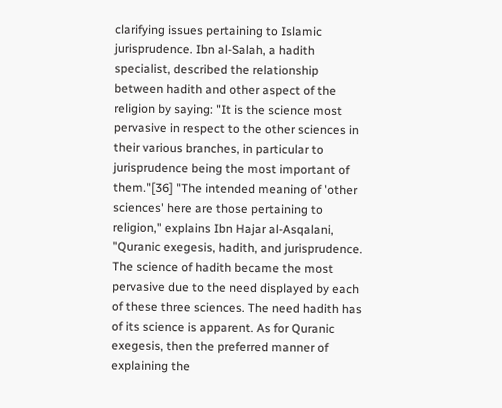clarifying issues pertaining to Islamic jurisprudence. Ibn al-Salah, a hadith specialist, described the relationship between hadith and other aspect of the religion by saying: "It is the science most pervasive in respect to the other sciences in their various branches, in particular to jurisprudence being the most important of them."[36] "The intended meaning of 'other sciences' here are those pertaining to religion," explains Ibn Hajar al-Asqalani, "Quranic exegesis, hadith, and jurisprudence. The science of hadith became the most pervasive due to the need displayed by each of these three sciences. The need hadith has of its science is apparent. As for Quranic exegesis, then the preferred manner of explaining the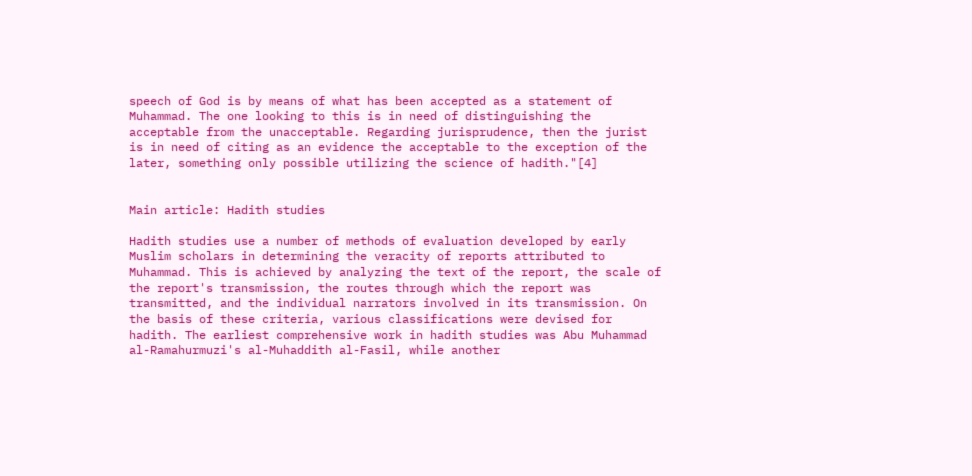speech of God is by means of what has been accepted as a statement of Muhammad. The one looking to this is in need of distinguishing the acceptable from the unacceptable. Regarding jurisprudence, then the jurist is in need of citing as an evidence the acceptable to the exception of the later, something only possible utilizing the science of hadith."[4]


Main article: Hadith studies

Hadith studies use a number of methods of evaluation developed by early Muslim scholars in determining the veracity of reports attributed to Muhammad. This is achieved by analyzing the text of the report, the scale of the report's transmission, the routes through which the report was transmitted, and the individual narrators involved in its transmission. On the basis of these criteria, various classifications were devised for hadith. The earliest comprehensive work in hadith studies was Abu Muhammad al-Ramahurmuzi's al-Muhaddith al-Fasil, while another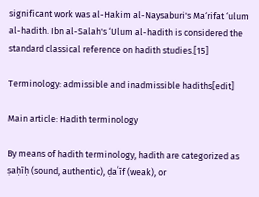significant work was al-Hakim al-Naysaburi's Ma‘rifat ‘ulum al-hadith. Ibn al-Salah's ʻUlum al-hadith is considered the standard classical reference on hadith studies.[15]

Terminology: admissible and inadmissible hadiths[edit]

Main article: Hadith terminology

By means of hadith terminology, hadith are categorized as ṣaḥīḥ (sound, authentic), ḍaʿīf (weak), or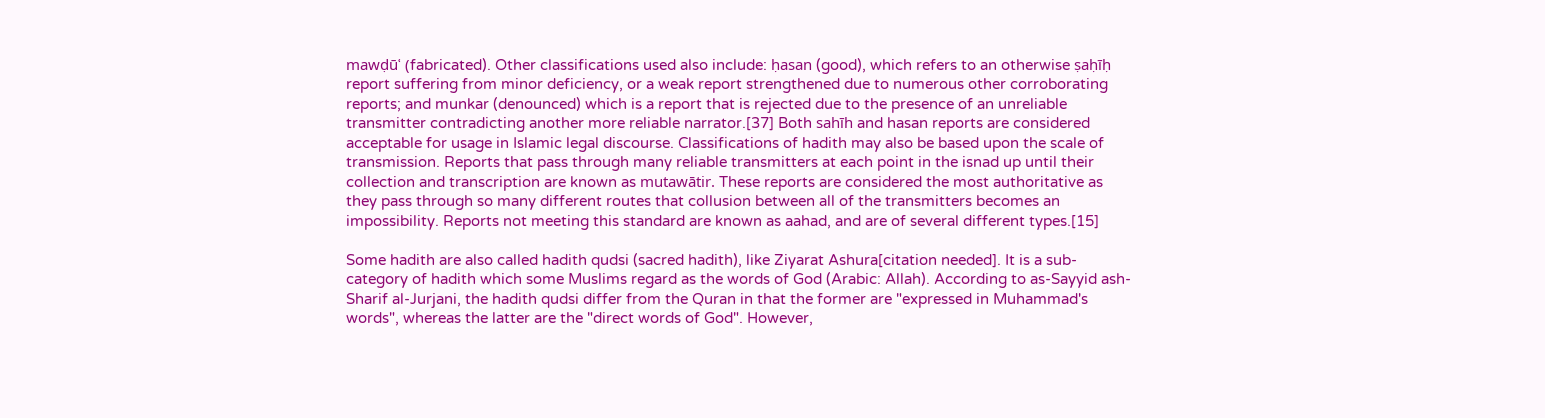mawḍūʿ (fabricated). Other classifications used also include: ḥasan (good), which refers to an otherwise ṣaḥīḥ report suffering from minor deficiency, or a weak report strengthened due to numerous other corroborating reports; and munkar (denounced) which is a report that is rejected due to the presence of an unreliable transmitter contradicting another more reliable narrator.[37] Both sahīh and hasan reports are considered acceptable for usage in Islamic legal discourse. Classifications of hadith may also be based upon the scale of transmission. Reports that pass through many reliable transmitters at each point in the isnad up until their collection and transcription are known as mutawātir. These reports are considered the most authoritative as they pass through so many different routes that collusion between all of the transmitters becomes an impossibility. Reports not meeting this standard are known as aahad, and are of several different types.[15]

Some hadith are also called hadith qudsi (sacred hadith), like Ziyarat Ashura[citation needed]. It is a sub-category of hadith which some Muslims regard as the words of God (Arabic: Allah). According to as-Sayyid ash-Sharif al-Jurjani, the hadith qudsi differ from the Quran in that the former are "expressed in Muhammad's words", whereas the latter are the "direct words of God". However,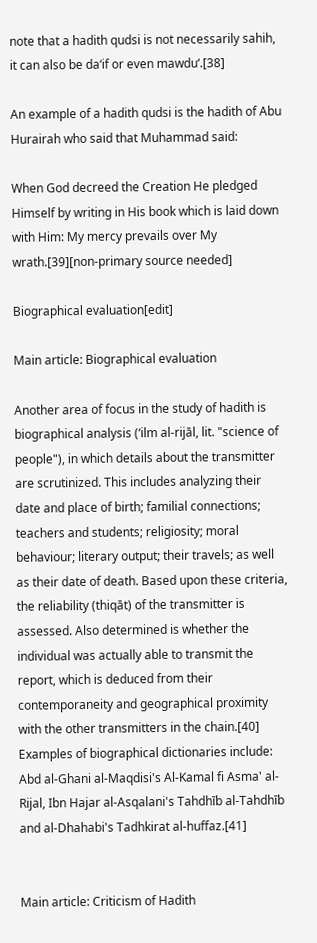note that a hadith qudsi is not necessarily sahih, it can also be da‘if or even mawdu‘.[38]

An example of a hadith qudsi is the hadith of Abu Hurairah who said that Muhammad said:

When God decreed the Creation He pledged Himself by writing in His book which is laid down with Him: My mercy prevails over My wrath.[39][non-primary source needed]

Biographical evaluation[edit]

Main article: Biographical evaluation

Another area of focus in the study of hadith is biographical analysis (‘ilm al-rijāl, lit. "science of people"), in which details about the transmitter are scrutinized. This includes analyzing their date and place of birth; familial connections; teachers and students; religiosity; moral behaviour; literary output; their travels; as well as their date of death. Based upon these criteria, the reliability (thiqāt) of the transmitter is assessed. Also determined is whether the individual was actually able to transmit the report, which is deduced from their contemporaneity and geographical proximity with the other transmitters in the chain.[40] Examples of biographical dictionaries include: Abd al-Ghani al-Maqdisi's Al-Kamal fi Asma' al-Rijal, Ibn Hajar al-Asqalani's Tahdhīb al-Tahdhīb and al-Dhahabi's Tadhkirat al-huffaz.[41]


Main article: Criticism of Hadith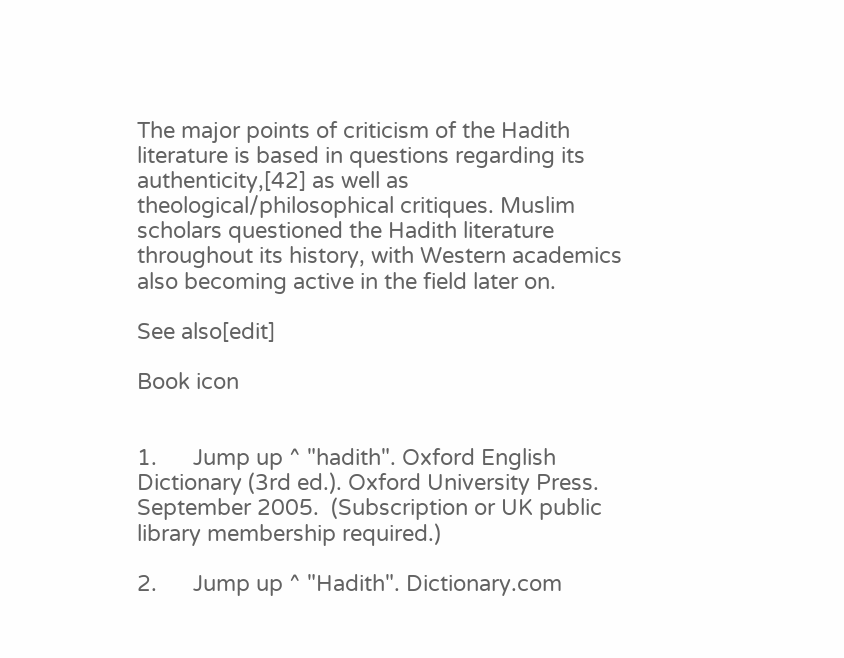The major points of criticism of the Hadith literature is based in questions regarding its authenticity,[42] as well as theological/philosophical critiques. Muslim scholars questioned the Hadith literature throughout its history, with Western academics also becoming active in the field later on.

See also[edit]

Book icon


1.      Jump up ^ "hadith". Oxford English Dictionary (3rd ed.). Oxford University Press. September 2005.  (Subscription or UK public library membership required.)

2.      Jump up ^ "Hadith". Dictionary.com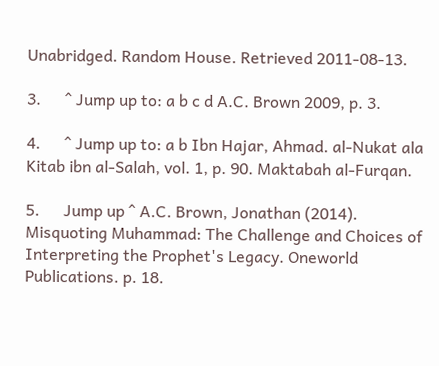Unabridged. Random House. Retrieved 2011-08-13.

3.      ^ Jump up to: a b c d A.C. Brown 2009, p. 3.

4.      ^ Jump up to: a b Ibn Hajar, Ahmad. al-Nukat ala Kitab ibn al-Salah, vol. 1, p. 90. Maktabah al-Furqan.

5.      Jump up ^ A.C. Brown, Jonathan (2014). Misquoting Muhammad: The Challenge and Choices of Interpreting the Prophet's Legacy. Oneworld Publications. p. 18.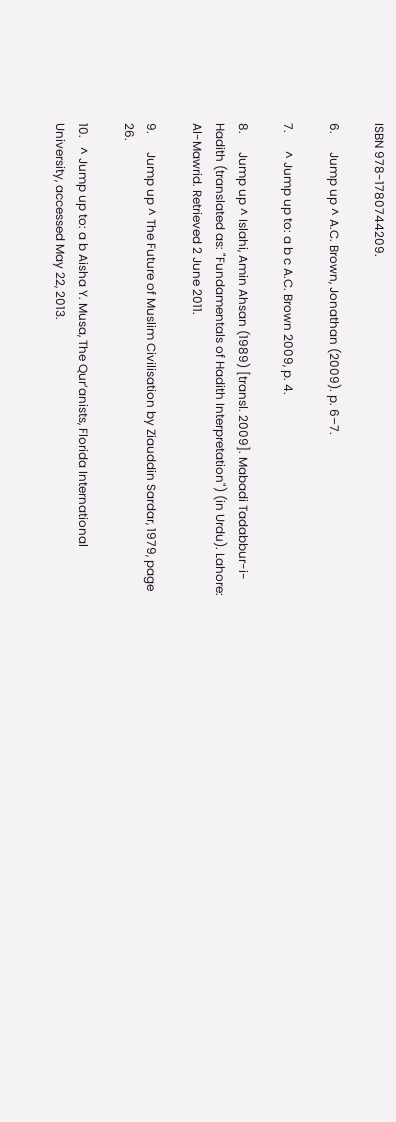ISBN 978-1780744209.

6.      Jump up ^ A.C. Brown, Jonathan (2009). p. 6–7.

7.      ^ Jump up to: a b c A.C. Brown 2009, p. 4.

8.      Jump up ^ Islahi, Amin Ahsan (1989) [transl. 2009]. Mabadi Tadabbur-i-Hadith (translated as: "Fundamentals of Hadith Interpretation") (in Urdu). Lahore: Al-Mawrid. Retrieved 2 June 2011.

9.      Jump up ^ The Future of Muslim Civilisation by Ziauddin Sardar, 1979, page 26.

10.   ^ Jump up to: a b Aisha Y. Musa, The Qur’anists, Florida International University, accessed May 22, 2013.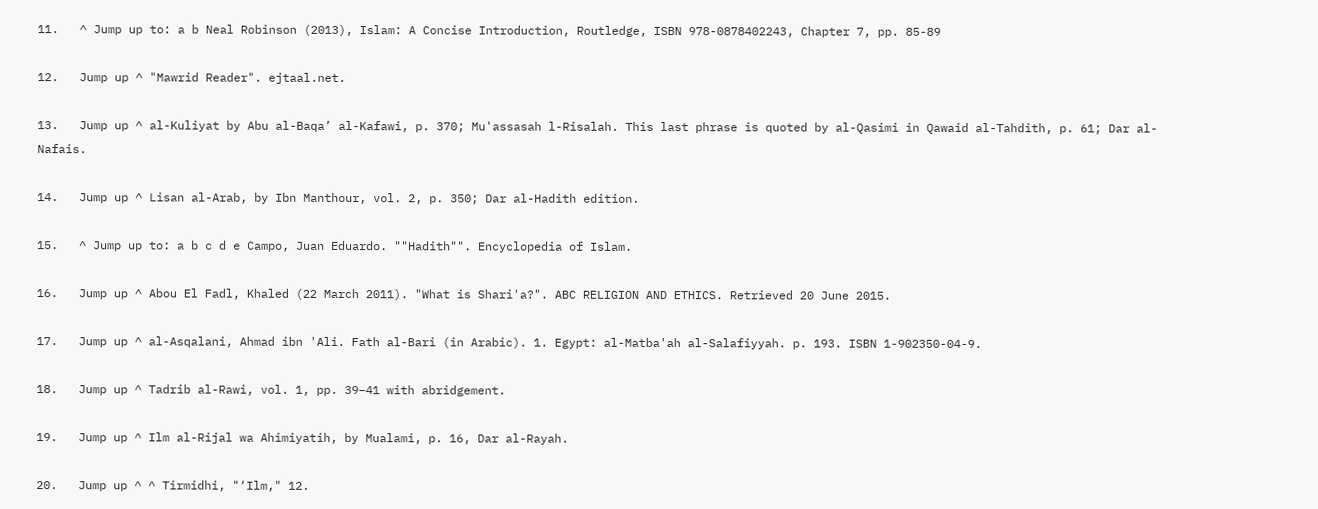11.   ^ Jump up to: a b Neal Robinson (2013), Islam: A Concise Introduction, Routledge, ISBN 978-0878402243, Chapter 7, pp. 85-89

12.   Jump up ^ "Mawrid Reader". ejtaal.net.

13.   Jump up ^ al-Kuliyat by Abu al-Baqa’ al-Kafawi, p. 370; Mu'assasah l-Risalah. This last phrase is quoted by al-Qasimi in Qawaid al-Tahdith, p. 61; Dar al-Nafais.

14.   Jump up ^ Lisan al-Arab, by Ibn Manthour, vol. 2, p. 350; Dar al-Hadith edition.

15.   ^ Jump up to: a b c d e Campo, Juan Eduardo. ""Hadith"". Encyclopedia of Islam.

16.   Jump up ^ Abou El Fadl, Khaled (22 March 2011). "What is Shari'a?". ABC RELIGION AND ETHICS. Retrieved 20 June 2015.

17.   Jump up ^ al-Asqalani, Ahmad ibn 'Ali. Fath al-Bari (in Arabic). 1. Egypt: al-Matba'ah al-Salafiyyah. p. 193. ISBN 1-902350-04-9.

18.   Jump up ^ Tadrib al-Rawi, vol. 1, pp. 39–41 with abridgement.

19.   Jump up ^ Ilm al-Rijal wa Ahimiyatih, by Mualami, p. 16, Dar al-Rayah.

20.   Jump up ^ ^ Tirmidhi, "‘Ilm," 12.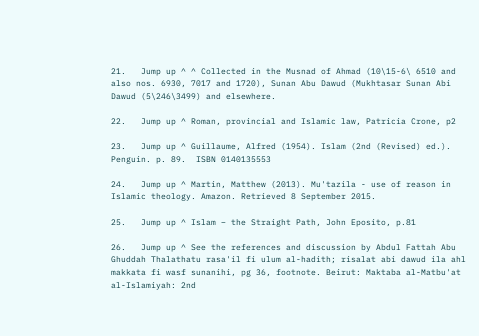21.   Jump up ^ ^ Collected in the Musnad of Ahmad (10\15-6\ 6510 and also nos. 6930, 7017 and 1720), Sunan Abu Dawud (Mukhtasar Sunan Abi Dawud (5\246\3499) and elsewhere.

22.   Jump up ^ Roman, provincial and Islamic law, Patricia Crone, p2

23.   Jump up ^ Guillaume, Alfred (1954). Islam (2nd (Revised) ed.). Penguin. p. 89.  ISBN 0140135553

24.   Jump up ^ Martin, Matthew (2013). Mu'tazila - use of reason in Islamic theology. Amazon. Retrieved 8 September 2015.

25.   Jump up ^ Islam – the Straight Path, John Eposito, p.81

26.   Jump up ^ See the references and discussion by Abdul Fattah Abu Ghuddah Thalathatu rasa'il fi ulum al-hadith; risalat abi dawud ila ahl makkata fi wasf sunanihi, pg 36, footnote. Beirut: Maktaba al-Matbu'at al-Islamiyah: 2nd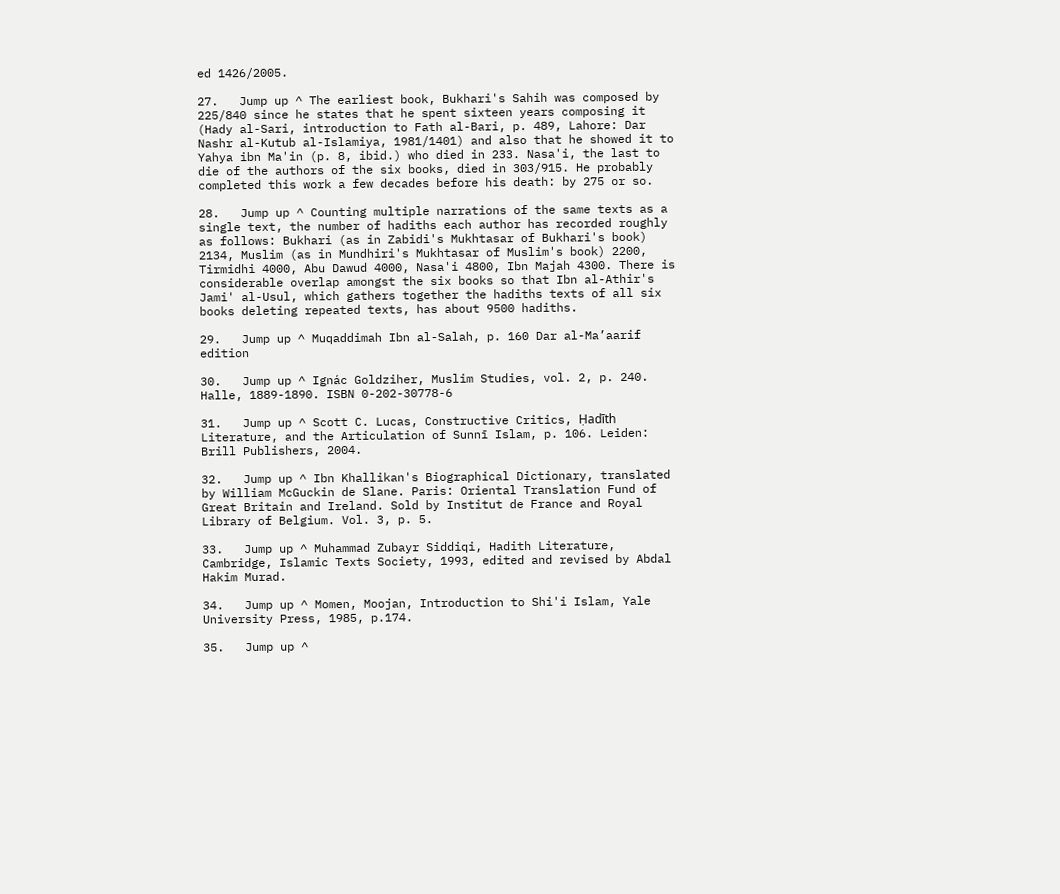ed 1426/2005.

27.   Jump up ^ The earliest book, Bukhari's Sahih was composed by 225/840 since he states that he spent sixteen years composing it (Hady al-Sari, introduction to Fath al-Bari, p. 489, Lahore: Dar Nashr al-Kutub al-Islamiya, 1981/1401) and also that he showed it to Yahya ibn Ma'in (p. 8, ibid.) who died in 233. Nasa'i, the last to die of the authors of the six books, died in 303/915. He probably completed this work a few decades before his death: by 275 or so.

28.   Jump up ^ Counting multiple narrations of the same texts as a single text, the number of hadiths each author has recorded roughly as follows: Bukhari (as in Zabidi's Mukhtasar of Bukhari's book) 2134, Muslim (as in Mundhiri's Mukhtasar of Muslim's book) 2200, Tirmidhi 4000, Abu Dawud 4000, Nasa'i 4800, Ibn Majah 4300. There is considerable overlap amongst the six books so that Ibn al-Athir's Jami' al-Usul, which gathers together the hadiths texts of all six books deleting repeated texts, has about 9500 hadiths.

29.   Jump up ^ Muqaddimah Ibn al-Salah, p. 160 Dar al-Ma’aarif edition

30.   Jump up ^ Ignác Goldziher, Muslim Studies, vol. 2, p. 240. Halle, 1889-1890. ISBN 0-202-30778-6

31.   Jump up ^ Scott C. Lucas, Constructive Critics, Ḥadīth Literature, and the Articulation of Sunnī Islam, p. 106. Leiden: Brill Publishers, 2004.

32.   Jump up ^ Ibn Khallikan's Biographical Dictionary, translated by William McGuckin de Slane. Paris: Oriental Translation Fund of Great Britain and Ireland. Sold by Institut de France and Royal Library of Belgium. Vol. 3, p. 5.

33.   Jump up ^ Muhammad Zubayr Siddiqi, Hadith Literature, Cambridge, Islamic Texts Society, 1993, edited and revised by Abdal Hakim Murad.

34.   Jump up ^ Momen, Moojan, Introduction to Shi'i Islam, Yale University Press, 1985, p.174.

35.   Jump up ^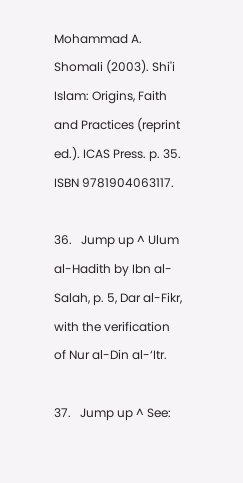Mohammad A. Shomali (2003). Shi'i Islam: Origins, Faith and Practices (reprint ed.). ICAS Press. p. 35. ISBN 9781904063117.

36.   Jump up ^ Ulum al-Hadith by Ibn al-Salah, p. 5, Dar al-Fikr, with the verification of Nur al-Din al-‘Itr.

37.   Jump up ^ See: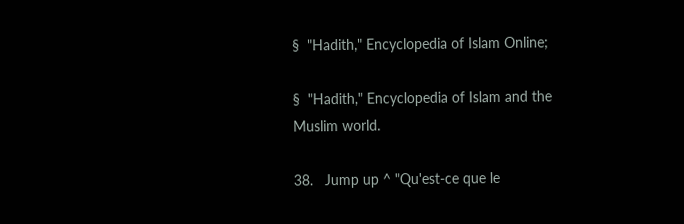§  "Hadith," Encyclopedia of Islam Online;

§  "Hadith," Encyclopedia of Islam and the Muslim world.

38.   Jump up ^ "Qu'est-ce que le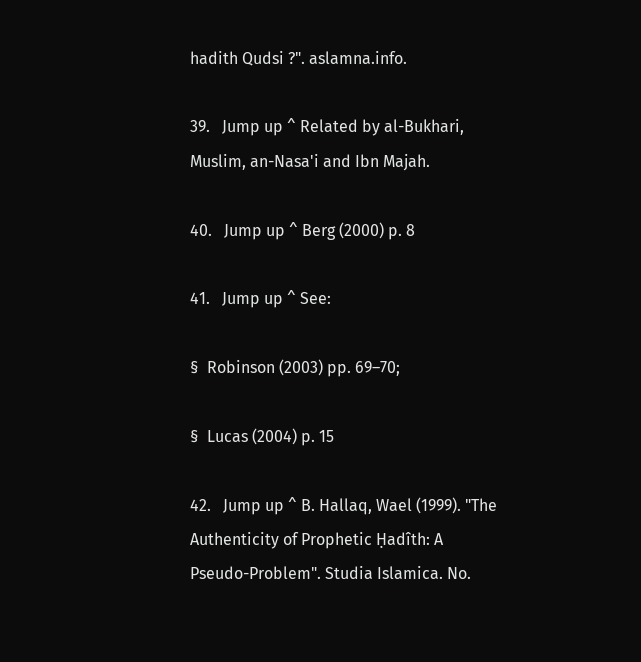hadith Qudsi ?". aslamna.info.

39.   Jump up ^ Related by al-Bukhari, Muslim, an-Nasa'i and Ibn Majah.

40.   Jump up ^ Berg (2000) p. 8

41.   Jump up ^ See:

§  Robinson (2003) pp. 69–70;

§  Lucas (2004) p. 15

42.   Jump up ^ B. Hallaq, Wael (1999). "The Authenticity of Prophetic Ḥadîth: A Pseudo-Problem". Studia Islamica. No.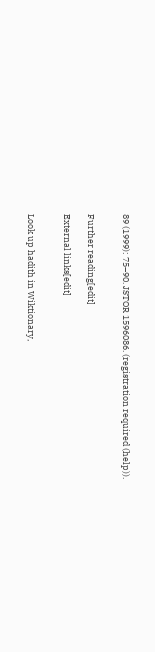89 (1999): 75–90. JSTOR 1596086. (registration required (help)).


Further reading[edit]

External links[edit]


Look up hadith in Wiktionary,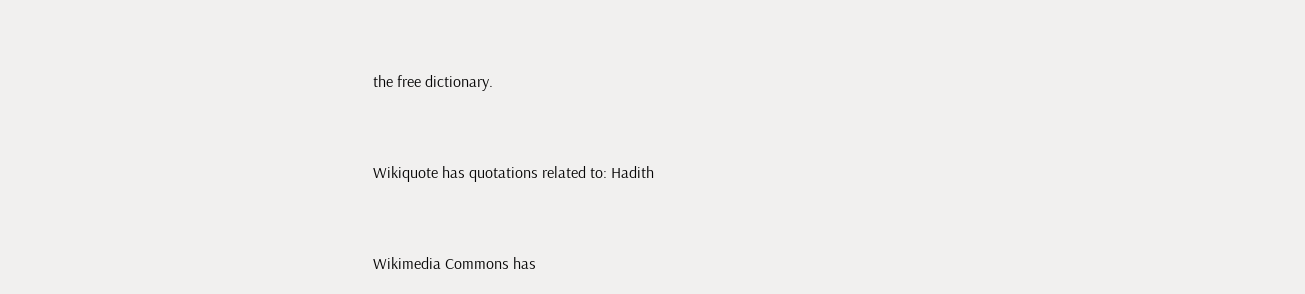the free dictionary.



Wikiquote has quotations related to: Hadith



Wikimedia Commons has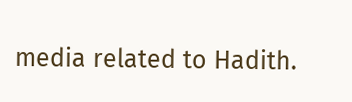media related to Hadith.